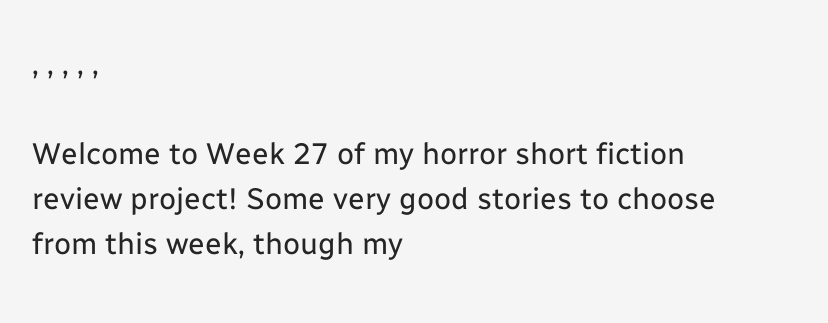, , , , ,

Welcome to Week 27 of my horror short fiction review project! Some very good stories to choose from this week, though my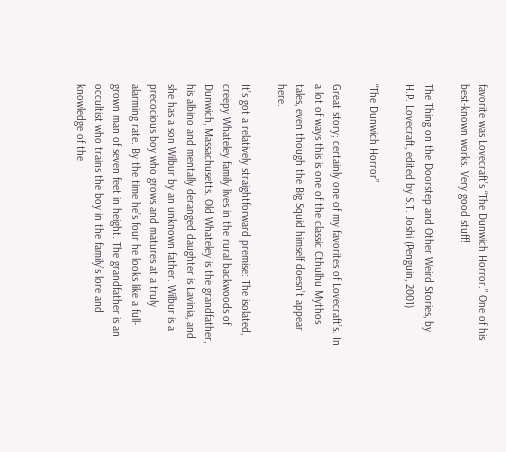favorite was Lovecraft’s “The Dunwich Horror.” One of his best-known works. Very good stuff!

The Thing on the Doorstep and Other Weird Stories, by H.P. Lovecraft, edited by S.T. Joshi (Penguin, 2001)

“The Dunwich Horror”

Great story; certainly one of my favorites of Lovecraft’s. In a lot of ways this is one of the classic Cthulhu Mythos tales, even though the Big Squid himself doesn’t appear here.

It’s got a relatively straightforward premise: The isolated, creepy Whateley family lives in the rural backwoods of Dunwich, Massachusetts. Old Whateley is the grandfather, his albino and mentally deranged daughter is Lavinia, and she has a son Wilbur by an unknown father. Wilbur is a precocious boy who grows and matures at a truly alarming rate. By the time he’s four he looks like a full-grown man of seven feet in height. The grandfather is an occultist who trains the boy in the family’s lore and knowledge of the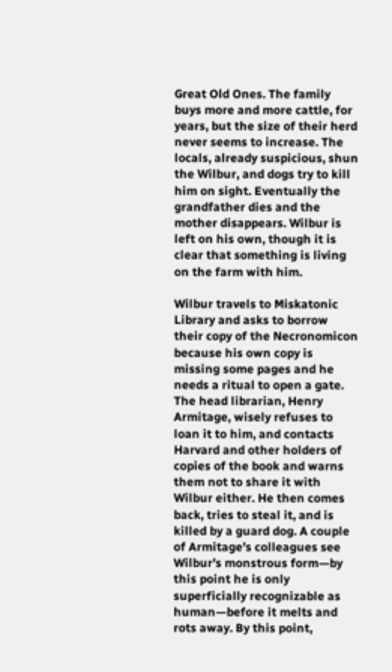Great Old Ones. The family buys more and more cattle, for years, but the size of their herd never seems to increase. The locals, already suspicious, shun the Wilbur, and dogs try to kill him on sight. Eventually the grandfather dies and the mother disappears. Wilbur is left on his own, though it is clear that something is living on the farm with him.

Wilbur travels to Miskatonic Library and asks to borrow their copy of the Necronomicon because his own copy is missing some pages and he needs a ritual to open a gate. The head librarian, Henry Armitage, wisely refuses to loan it to him, and contacts Harvard and other holders of copies of the book and warns them not to share it with Wilbur either. He then comes back, tries to steal it, and is killed by a guard dog. A couple of Armitage’s colleagues see Wilbur’s monstrous form—by this point he is only superficially recognizable as human—before it melts and rots away. By this point,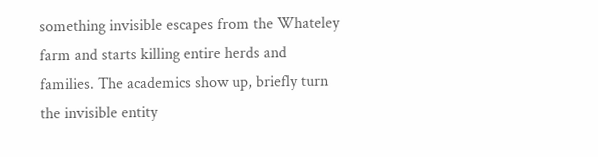something invisible escapes from the Whateley farm and starts killing entire herds and families. The academics show up, briefly turn the invisible entity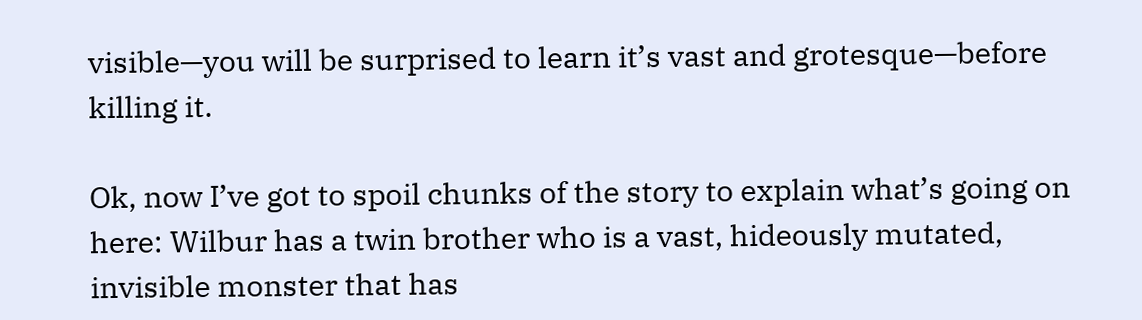visible—you will be surprised to learn it’s vast and grotesque—before killing it.

Ok, now I’ve got to spoil chunks of the story to explain what’s going on here: Wilbur has a twin brother who is a vast, hideously mutated, invisible monster that has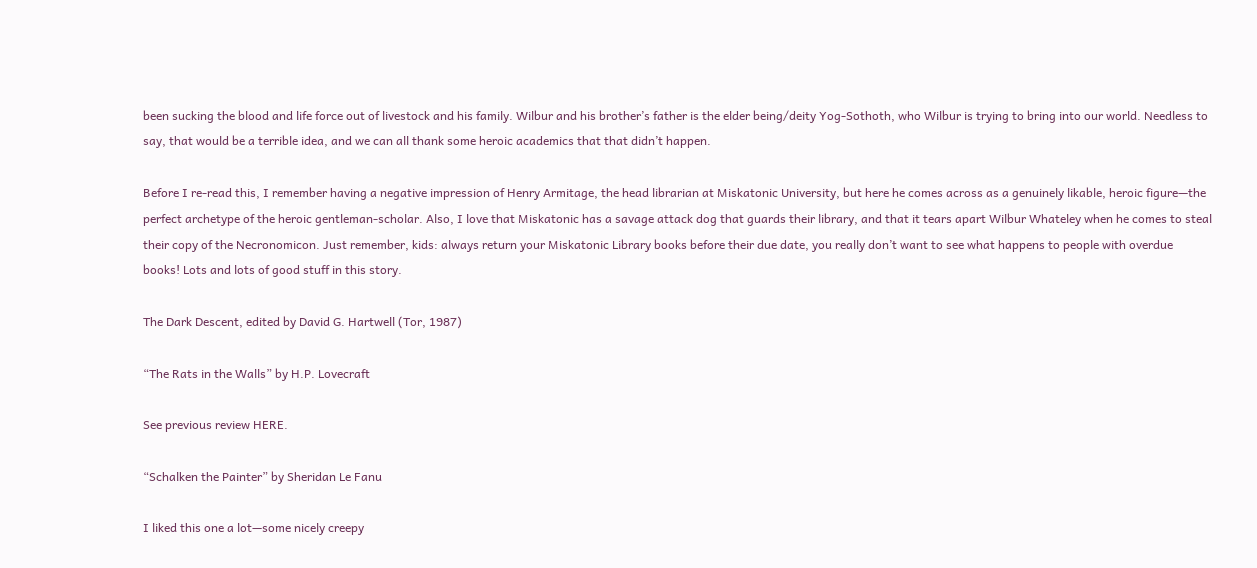been sucking the blood and life force out of livestock and his family. Wilbur and his brother’s father is the elder being/deity Yog-Sothoth, who Wilbur is trying to bring into our world. Needless to say, that would be a terrible idea, and we can all thank some heroic academics that that didn’t happen.

Before I re-read this, I remember having a negative impression of Henry Armitage, the head librarian at Miskatonic University, but here he comes across as a genuinely likable, heroic figure—the perfect archetype of the heroic gentleman-scholar. Also, I love that Miskatonic has a savage attack dog that guards their library, and that it tears apart Wilbur Whateley when he comes to steal their copy of the Necronomicon. Just remember, kids: always return your Miskatonic Library books before their due date, you really don’t want to see what happens to people with overdue books! Lots and lots of good stuff in this story.

The Dark Descent, edited by David G. Hartwell (Tor, 1987)

“The Rats in the Walls” by H.P. Lovecraft

See previous review HERE.

“Schalken the Painter” by Sheridan Le Fanu

I liked this one a lot—some nicely creepy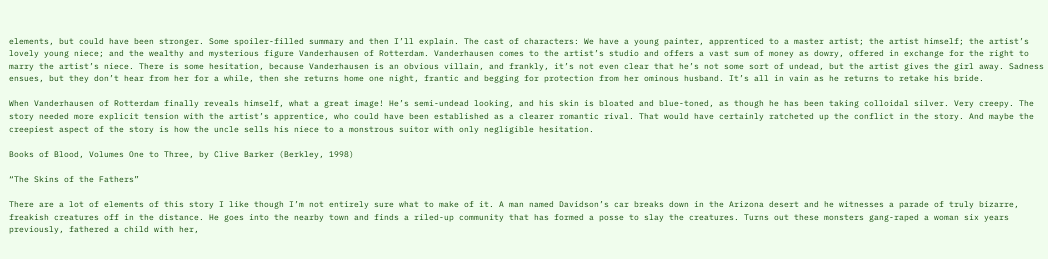elements, but could have been stronger. Some spoiler-filled summary and then I’ll explain. The cast of characters: We have a young painter, apprenticed to a master artist; the artist himself; the artist’s lovely young niece; and the wealthy and mysterious figure Vanderhausen of Rotterdam. Vanderhausen comes to the artist’s studio and offers a vast sum of money as dowry, offered in exchange for the right to marry the artist’s niece. There is some hesitation, because Vanderhausen is an obvious villain, and frankly, it’s not even clear that he’s not some sort of undead, but the artist gives the girl away. Sadness ensues, but they don’t hear from her for a while, then she returns home one night, frantic and begging for protection from her ominous husband. It’s all in vain as he returns to retake his bride.

When Vanderhausen of Rotterdam finally reveals himself, what a great image! He’s semi-undead looking, and his skin is bloated and blue-toned, as though he has been taking colloidal silver. Very creepy. The story needed more explicit tension with the artist’s apprentice, who could have been established as a clearer romantic rival. That would have certainly ratcheted up the conflict in the story. And maybe the creepiest aspect of the story is how the uncle sells his niece to a monstrous suitor with only negligible hesitation.

Books of Blood, Volumes One to Three, by Clive Barker (Berkley, 1998)

“The Skins of the Fathers”

There are a lot of elements of this story I like though I’m not entirely sure what to make of it. A man named Davidson’s car breaks down in the Arizona desert and he witnesses a parade of truly bizarre, freakish creatures off in the distance. He goes into the nearby town and finds a riled-up community that has formed a posse to slay the creatures. Turns out these monsters gang-raped a woman six years previously, fathered a child with her,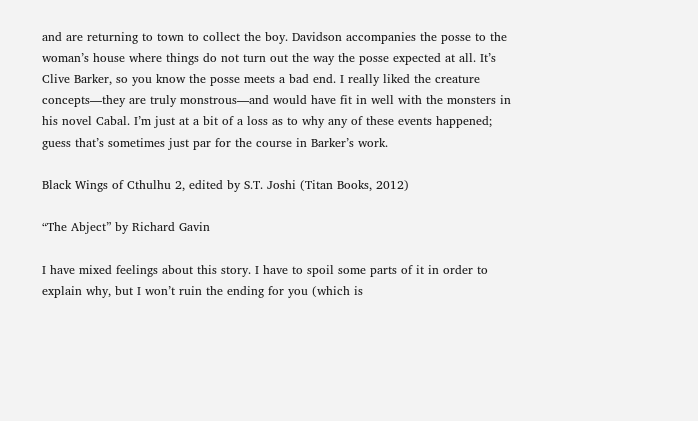and are returning to town to collect the boy. Davidson accompanies the posse to the woman’s house where things do not turn out the way the posse expected at all. It’s Clive Barker, so you know the posse meets a bad end. I really liked the creature concepts—they are truly monstrous—and would have fit in well with the monsters in his novel Cabal. I’m just at a bit of a loss as to why any of these events happened; guess that’s sometimes just par for the course in Barker’s work.

Black Wings of Cthulhu 2, edited by S.T. Joshi (Titan Books, 2012)

“The Abject” by Richard Gavin

I have mixed feelings about this story. I have to spoil some parts of it in order to explain why, but I won’t ruin the ending for you (which is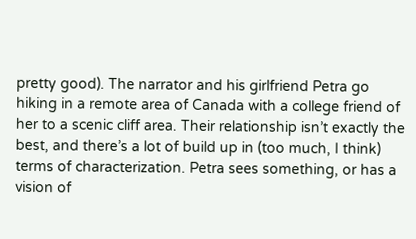pretty good). The narrator and his girlfriend Petra go hiking in a remote area of Canada with a college friend of her to a scenic cliff area. Their relationship isn’t exactly the best, and there’s a lot of build up in (too much, I think) terms of characterization. Petra sees something, or has a vision of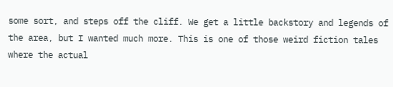some sort, and steps off the cliff. We get a little backstory and legends of the area, but I wanted much more. This is one of those weird fiction tales where the actual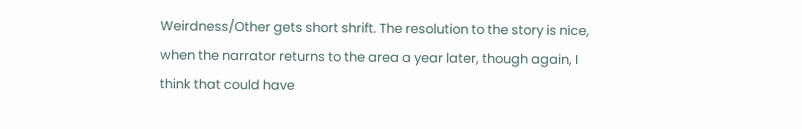Weirdness/Other gets short shrift. The resolution to the story is nice, when the narrator returns to the area a year later, though again, I think that could have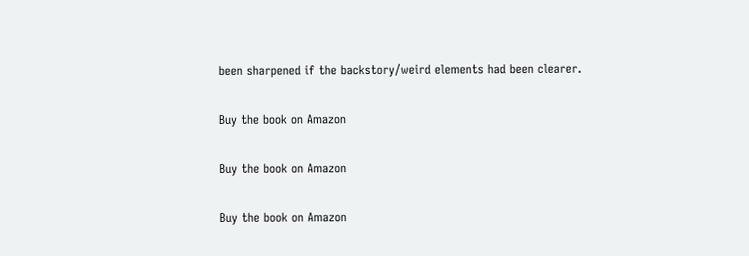been sharpened if the backstory/weird elements had been clearer.

Buy the book on Amazon

Buy the book on Amazon

Buy the book on Amazon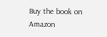Buy the book on Amazon